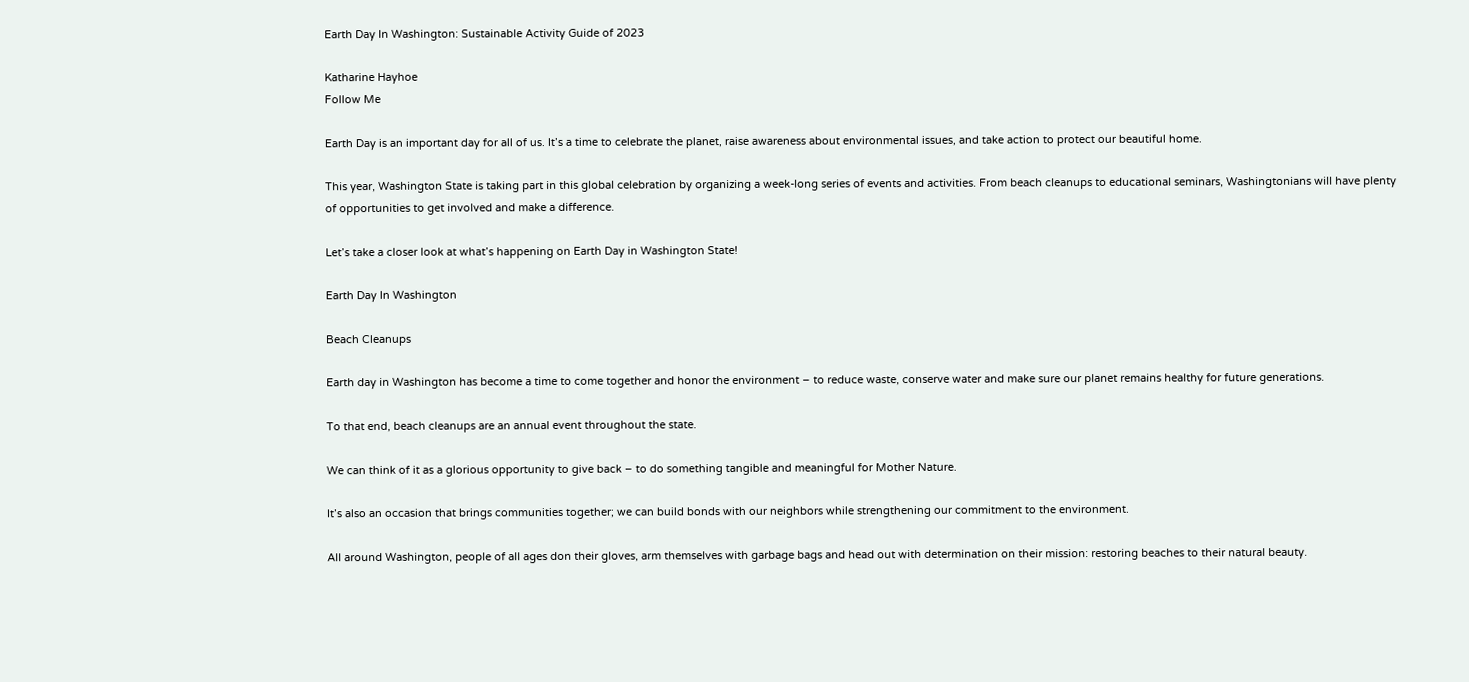Earth Day In Washington: Sustainable Activity Guide of 2023

Katharine Hayhoe
Follow Me

Earth Day is an important day for all of us. It’s a time to celebrate the planet, raise awareness about environmental issues, and take action to protect our beautiful home.

This year, Washington State is taking part in this global celebration by organizing a week-long series of events and activities. From beach cleanups to educational seminars, Washingtonians will have plenty of opportunities to get involved and make a difference.

Let’s take a closer look at what’s happening on Earth Day in Washington State!

Earth Day In Washington

Beach Cleanups

Earth day in Washington has become a time to come together and honor the environment – to reduce waste, conserve water and make sure our planet remains healthy for future generations.

To that end, beach cleanups are an annual event throughout the state.

We can think of it as a glorious opportunity to give back – to do something tangible and meaningful for Mother Nature.

It’s also an occasion that brings communities together; we can build bonds with our neighbors while strengthening our commitment to the environment.

All around Washington, people of all ages don their gloves, arm themselves with garbage bags and head out with determination on their mission: restoring beaches to their natural beauty.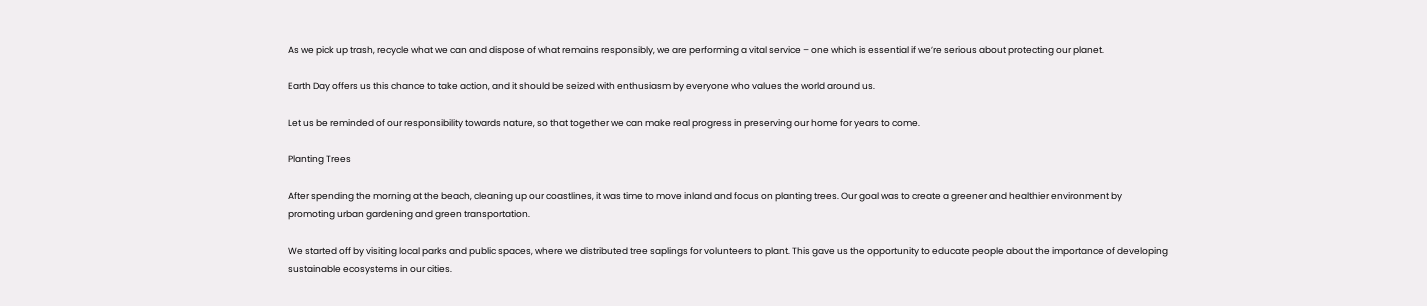As we pick up trash, recycle what we can and dispose of what remains responsibly, we are performing a vital service – one which is essential if we’re serious about protecting our planet.

Earth Day offers us this chance to take action, and it should be seized with enthusiasm by everyone who values the world around us.

Let us be reminded of our responsibility towards nature, so that together we can make real progress in preserving our home for years to come.

Planting Trees

After spending the morning at the beach, cleaning up our coastlines, it was time to move inland and focus on planting trees. Our goal was to create a greener and healthier environment by promoting urban gardening and green transportation.

We started off by visiting local parks and public spaces, where we distributed tree saplings for volunteers to plant. This gave us the opportunity to educate people about the importance of developing sustainable ecosystems in our cities.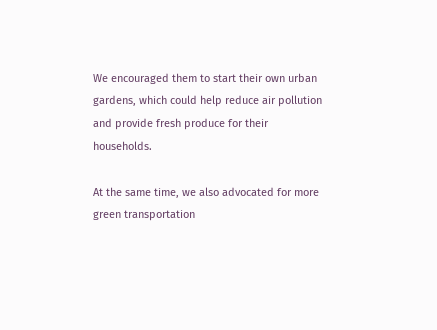We encouraged them to start their own urban gardens, which could help reduce air pollution and provide fresh produce for their households.

At the same time, we also advocated for more green transportation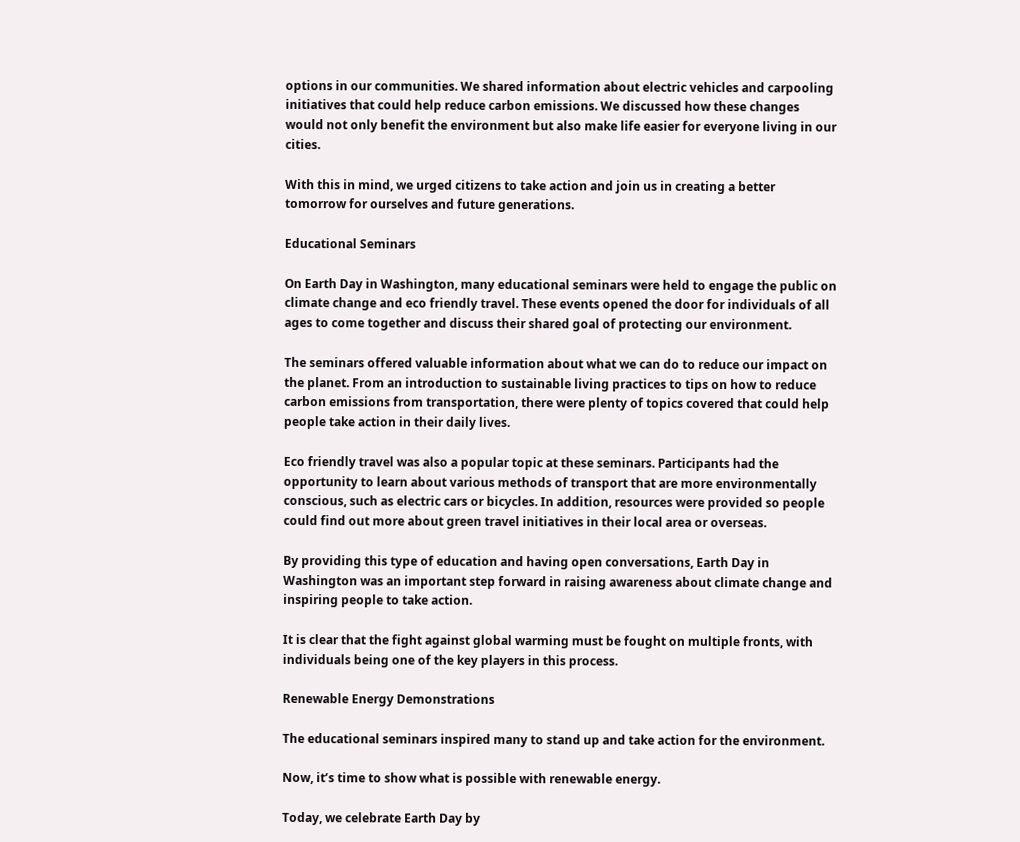options in our communities. We shared information about electric vehicles and carpooling initiatives that could help reduce carbon emissions. We discussed how these changes would not only benefit the environment but also make life easier for everyone living in our cities.

With this in mind, we urged citizens to take action and join us in creating a better tomorrow for ourselves and future generations.

Educational Seminars

On Earth Day in Washington, many educational seminars were held to engage the public on climate change and eco friendly travel. These events opened the door for individuals of all ages to come together and discuss their shared goal of protecting our environment.

The seminars offered valuable information about what we can do to reduce our impact on the planet. From an introduction to sustainable living practices to tips on how to reduce carbon emissions from transportation, there were plenty of topics covered that could help people take action in their daily lives.

Eco friendly travel was also a popular topic at these seminars. Participants had the opportunity to learn about various methods of transport that are more environmentally conscious, such as electric cars or bicycles. In addition, resources were provided so people could find out more about green travel initiatives in their local area or overseas.

By providing this type of education and having open conversations, Earth Day in Washington was an important step forward in raising awareness about climate change and inspiring people to take action.

It is clear that the fight against global warming must be fought on multiple fronts, with individuals being one of the key players in this process.

Renewable Energy Demonstrations

The educational seminars inspired many to stand up and take action for the environment.

Now, it’s time to show what is possible with renewable energy.

Today, we celebrate Earth Day by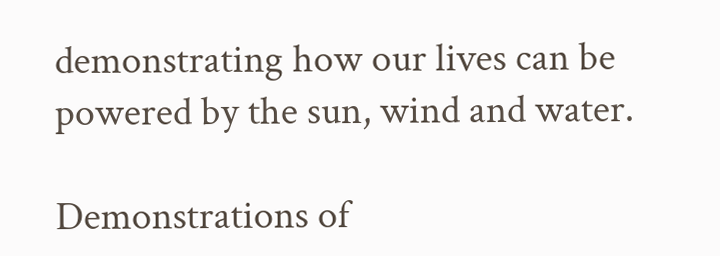demonstrating how our lives can be powered by the sun, wind and water.

Demonstrations of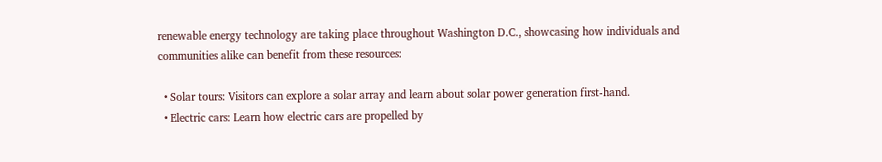renewable energy technology are taking place throughout Washington D.C., showcasing how individuals and communities alike can benefit from these resources:

  • Solar tours: Visitors can explore a solar array and learn about solar power generation first-hand.
  • Electric cars: Learn how electric cars are propelled by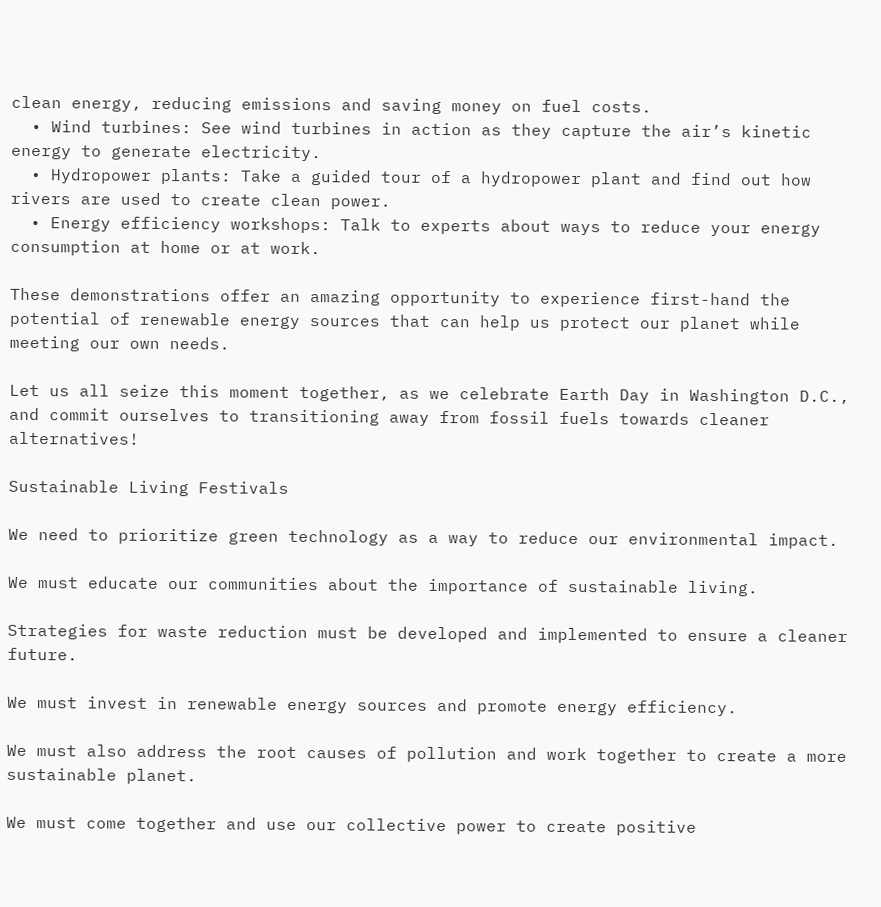clean energy, reducing emissions and saving money on fuel costs.
  • Wind turbines: See wind turbines in action as they capture the air’s kinetic energy to generate electricity.
  • Hydropower plants: Take a guided tour of a hydropower plant and find out how rivers are used to create clean power.
  • Energy efficiency workshops: Talk to experts about ways to reduce your energy consumption at home or at work.

These demonstrations offer an amazing opportunity to experience first-hand the potential of renewable energy sources that can help us protect our planet while meeting our own needs.

Let us all seize this moment together, as we celebrate Earth Day in Washington D.C., and commit ourselves to transitioning away from fossil fuels towards cleaner alternatives!

Sustainable Living Festivals

We need to prioritize green technology as a way to reduce our environmental impact.

We must educate our communities about the importance of sustainable living.

Strategies for waste reduction must be developed and implemented to ensure a cleaner future.

We must invest in renewable energy sources and promote energy efficiency.

We must also address the root causes of pollution and work together to create a more sustainable planet.

We must come together and use our collective power to create positive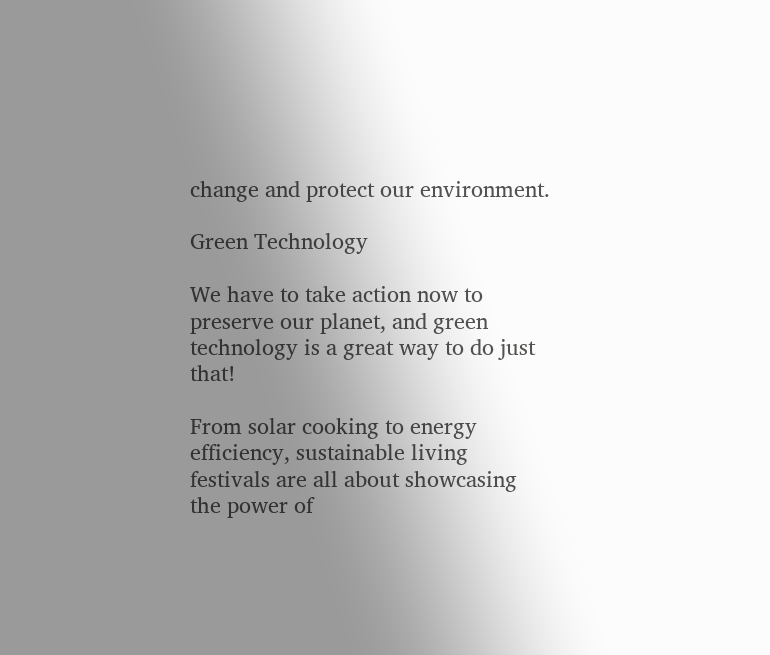change and protect our environment.

Green Technology

We have to take action now to preserve our planet, and green technology is a great way to do just that!

From solar cooking to energy efficiency, sustainable living festivals are all about showcasing the power of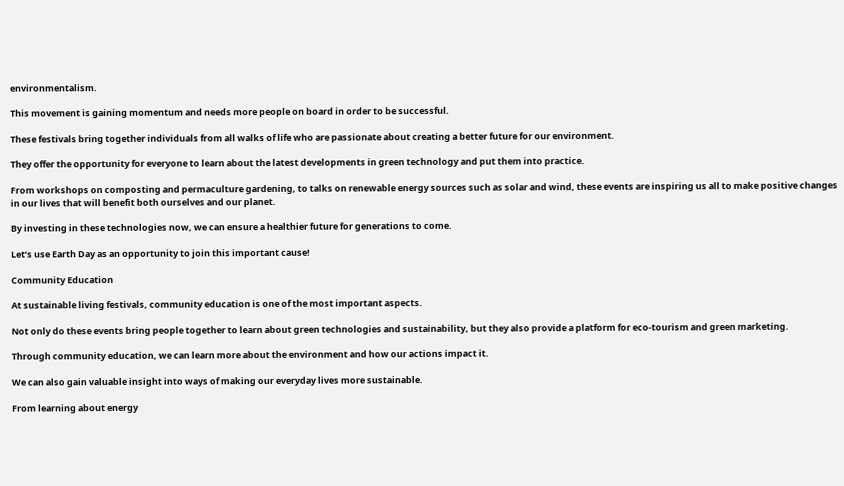environmentalism.

This movement is gaining momentum and needs more people on board in order to be successful.

These festivals bring together individuals from all walks of life who are passionate about creating a better future for our environment.

They offer the opportunity for everyone to learn about the latest developments in green technology and put them into practice.

From workshops on composting and permaculture gardening, to talks on renewable energy sources such as solar and wind, these events are inspiring us all to make positive changes in our lives that will benefit both ourselves and our planet.

By investing in these technologies now, we can ensure a healthier future for generations to come.

Let’s use Earth Day as an opportunity to join this important cause!

Community Education

At sustainable living festivals, community education is one of the most important aspects.

Not only do these events bring people together to learn about green technologies and sustainability, but they also provide a platform for eco-tourism and green marketing.

Through community education, we can learn more about the environment and how our actions impact it.

We can also gain valuable insight into ways of making our everyday lives more sustainable.

From learning about energy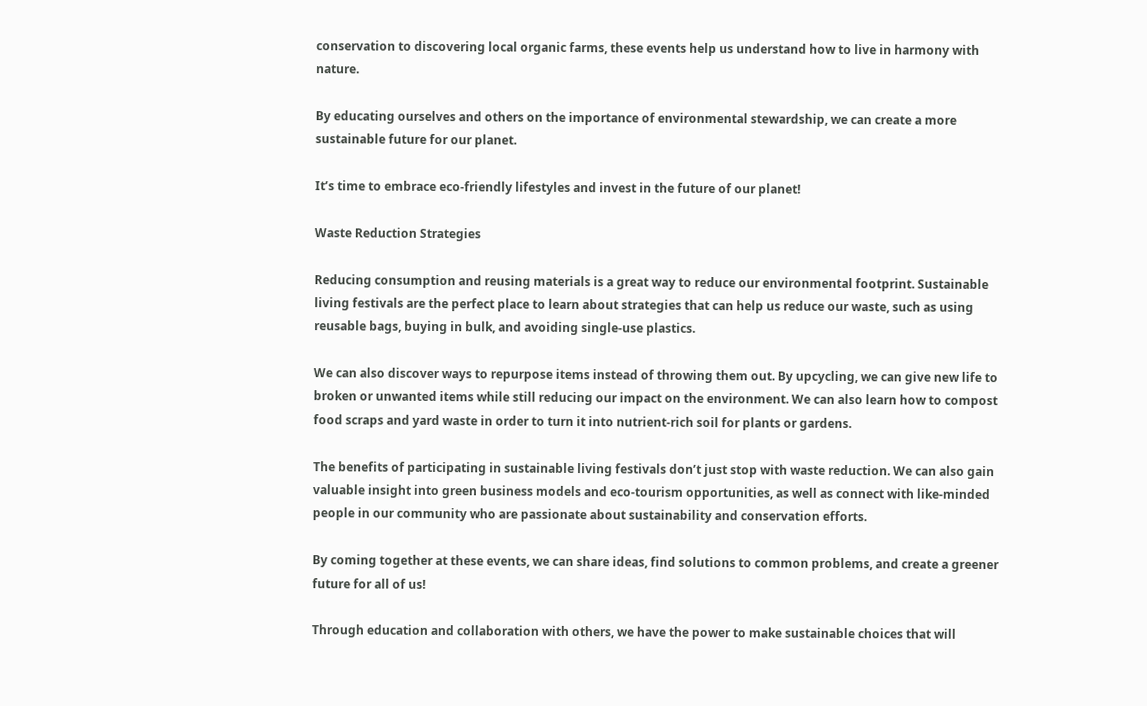conservation to discovering local organic farms, these events help us understand how to live in harmony with nature.

By educating ourselves and others on the importance of environmental stewardship, we can create a more sustainable future for our planet.

It’s time to embrace eco-friendly lifestyles and invest in the future of our planet!

Waste Reduction Strategies

Reducing consumption and reusing materials is a great way to reduce our environmental footprint. Sustainable living festivals are the perfect place to learn about strategies that can help us reduce our waste, such as using reusable bags, buying in bulk, and avoiding single-use plastics.

We can also discover ways to repurpose items instead of throwing them out. By upcycling, we can give new life to broken or unwanted items while still reducing our impact on the environment. We can also learn how to compost food scraps and yard waste in order to turn it into nutrient-rich soil for plants or gardens.

The benefits of participating in sustainable living festivals don’t just stop with waste reduction. We can also gain valuable insight into green business models and eco-tourism opportunities, as well as connect with like-minded people in our community who are passionate about sustainability and conservation efforts.

By coming together at these events, we can share ideas, find solutions to common problems, and create a greener future for all of us!

Through education and collaboration with others, we have the power to make sustainable choices that will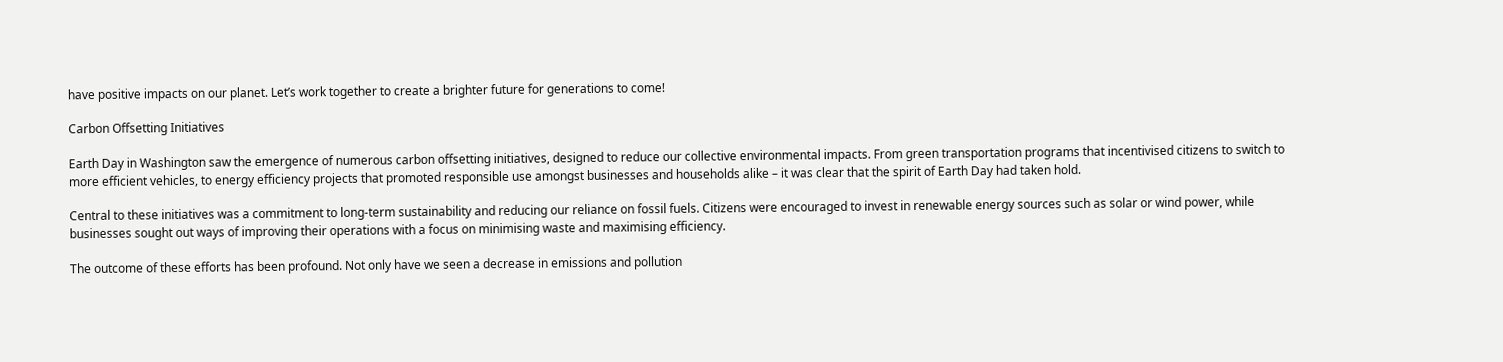have positive impacts on our planet. Let’s work together to create a brighter future for generations to come!

Carbon Offsetting Initiatives

Earth Day in Washington saw the emergence of numerous carbon offsetting initiatives, designed to reduce our collective environmental impacts. From green transportation programs that incentivised citizens to switch to more efficient vehicles, to energy efficiency projects that promoted responsible use amongst businesses and households alike – it was clear that the spirit of Earth Day had taken hold.

Central to these initiatives was a commitment to long-term sustainability and reducing our reliance on fossil fuels. Citizens were encouraged to invest in renewable energy sources such as solar or wind power, while businesses sought out ways of improving their operations with a focus on minimising waste and maximising efficiency.

The outcome of these efforts has been profound. Not only have we seen a decrease in emissions and pollution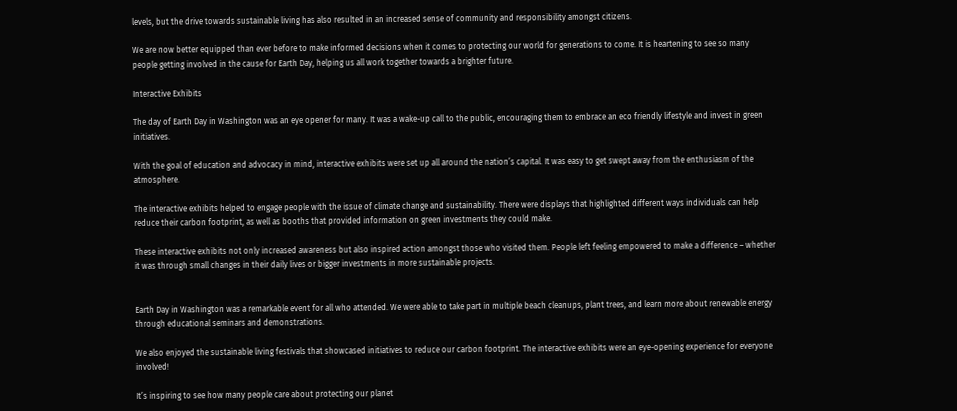levels, but the drive towards sustainable living has also resulted in an increased sense of community and responsibility amongst citizens.

We are now better equipped than ever before to make informed decisions when it comes to protecting our world for generations to come. It is heartening to see so many people getting involved in the cause for Earth Day, helping us all work together towards a brighter future.

Interactive Exhibits

The day of Earth Day in Washington was an eye opener for many. It was a wake-up call to the public, encouraging them to embrace an eco friendly lifestyle and invest in green initiatives.

With the goal of education and advocacy in mind, interactive exhibits were set up all around the nation’s capital. It was easy to get swept away from the enthusiasm of the atmosphere.

The interactive exhibits helped to engage people with the issue of climate change and sustainability. There were displays that highlighted different ways individuals can help reduce their carbon footprint, as well as booths that provided information on green investments they could make.

These interactive exhibits not only increased awareness but also inspired action amongst those who visited them. People left feeling empowered to make a difference – whether it was through small changes in their daily lives or bigger investments in more sustainable projects.


Earth Day in Washington was a remarkable event for all who attended. We were able to take part in multiple beach cleanups, plant trees, and learn more about renewable energy through educational seminars and demonstrations.

We also enjoyed the sustainable living festivals that showcased initiatives to reduce our carbon footprint. The interactive exhibits were an eye-opening experience for everyone involved!

It’s inspiring to see how many people care about protecting our planet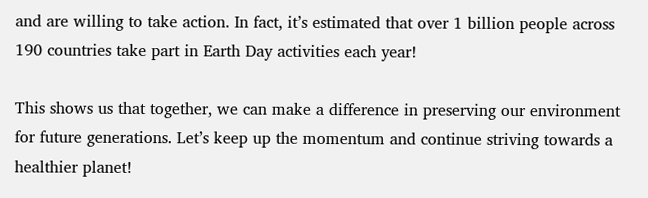and are willing to take action. In fact, it’s estimated that over 1 billion people across 190 countries take part in Earth Day activities each year!

This shows us that together, we can make a difference in preserving our environment for future generations. Let’s keep up the momentum and continue striving towards a healthier planet!